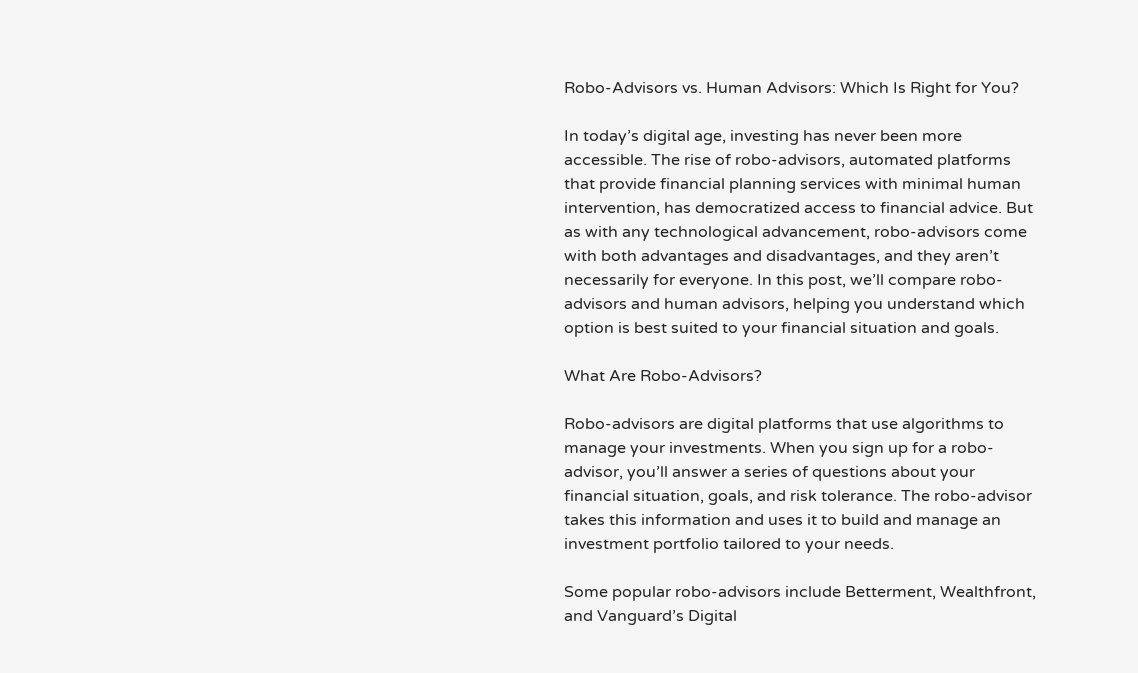Robo-Advisors vs. Human Advisors: Which Is Right for You?

In today’s digital age, investing has never been more accessible. The rise of robo-advisors, automated platforms that provide financial planning services with minimal human intervention, has democratized access to financial advice. But as with any technological advancement, robo-advisors come with both advantages and disadvantages, and they aren’t necessarily for everyone. In this post, we’ll compare robo-advisors and human advisors, helping you understand which option is best suited to your financial situation and goals.

What Are Robo-Advisors?

Robo-advisors are digital platforms that use algorithms to manage your investments. When you sign up for a robo-advisor, you’ll answer a series of questions about your financial situation, goals, and risk tolerance. The robo-advisor takes this information and uses it to build and manage an investment portfolio tailored to your needs.

Some popular robo-advisors include Betterment, Wealthfront, and Vanguard’s Digital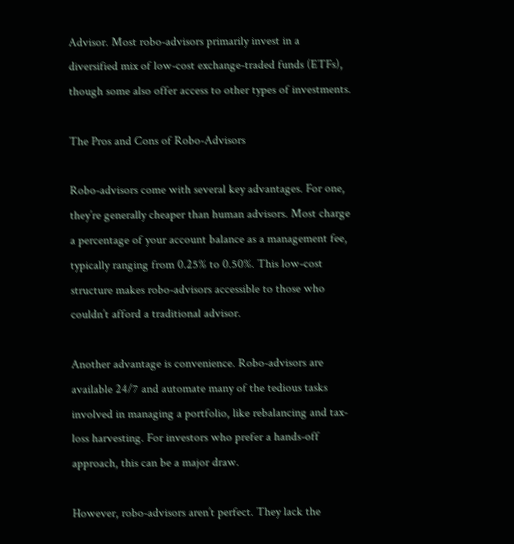Advisor. Most robo-advisors primarily invest in a diversified mix of low-cost exchange-traded funds (ETFs), though some also offer access to other types of investments.

The Pros and Cons of Robo-Advisors

Robo-advisors come with several key advantages. For one, they’re generally cheaper than human advisors. Most charge a percentage of your account balance as a management fee, typically ranging from 0.25% to 0.50%. This low-cost structure makes robo-advisors accessible to those who couldn’t afford a traditional advisor.

Another advantage is convenience. Robo-advisors are available 24/7 and automate many of the tedious tasks involved in managing a portfolio, like rebalancing and tax-loss harvesting. For investors who prefer a hands-off approach, this can be a major draw.

However, robo-advisors aren’t perfect. They lack the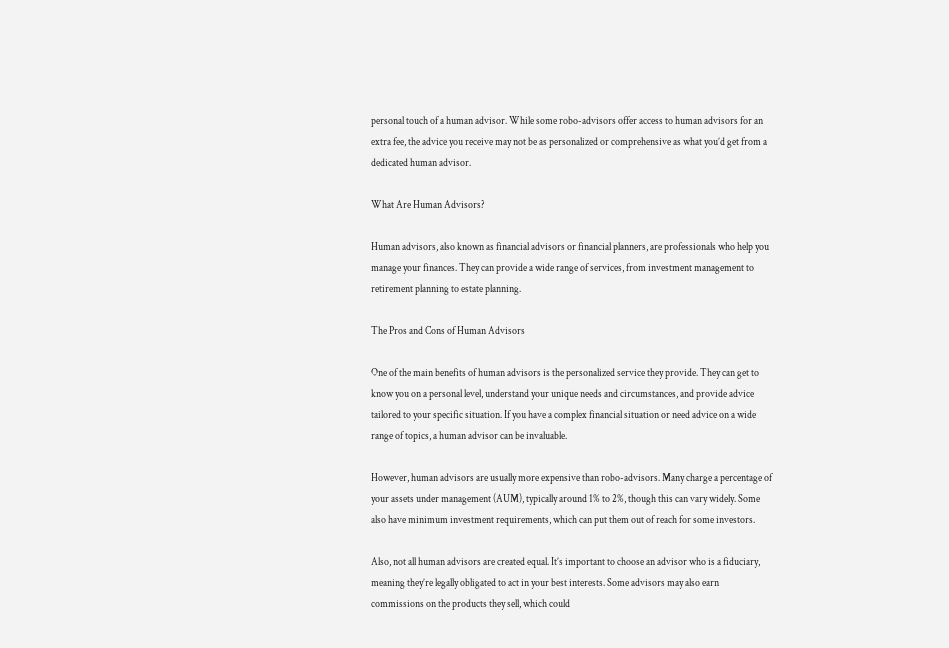personal touch of a human advisor. While some robo-advisors offer access to human advisors for an extra fee, the advice you receive may not be as personalized or comprehensive as what you’d get from a dedicated human advisor.

What Are Human Advisors?

Human advisors, also known as financial advisors or financial planners, are professionals who help you manage your finances. They can provide a wide range of services, from investment management to retirement planning to estate planning.

The Pros and Cons of Human Advisors

One of the main benefits of human advisors is the personalized service they provide. They can get to know you on a personal level, understand your unique needs and circumstances, and provide advice tailored to your specific situation. If you have a complex financial situation or need advice on a wide range of topics, a human advisor can be invaluable.

However, human advisors are usually more expensive than robo-advisors. Many charge a percentage of your assets under management (AUM), typically around 1% to 2%, though this can vary widely. Some also have minimum investment requirements, which can put them out of reach for some investors.

Also, not all human advisors are created equal. It’s important to choose an advisor who is a fiduciary, meaning they’re legally obligated to act in your best interests. Some advisors may also earn commissions on the products they sell, which could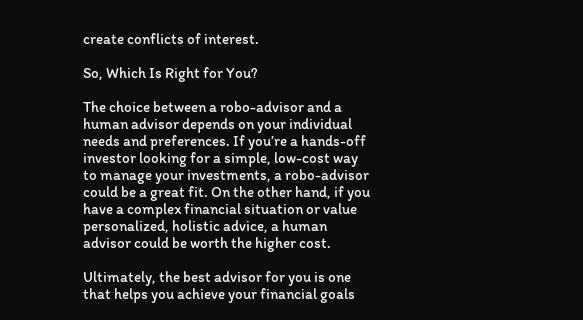create conflicts of interest.

So, Which Is Right for You?

The choice between a robo-advisor and a human advisor depends on your individual needs and preferences. If you’re a hands-off investor looking for a simple, low-cost way to manage your investments, a robo-advisor could be a great fit. On the other hand, if you have a complex financial situation or value personalized, holistic advice, a human advisor could be worth the higher cost.

Ultimately, the best advisor for you is one that helps you achieve your financial goals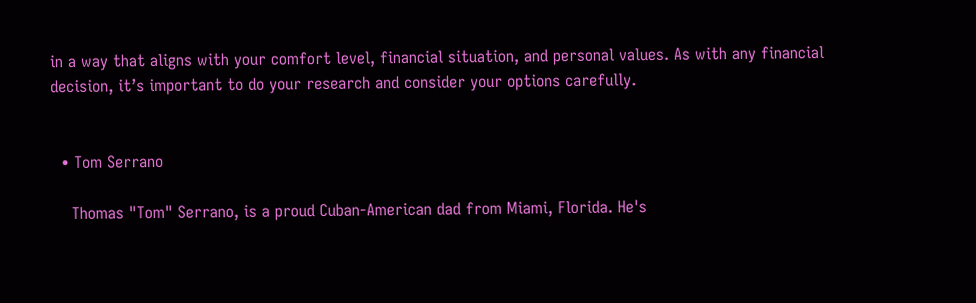in a way that aligns with your comfort level, financial situation, and personal values. As with any financial decision, it’s important to do your research and consider your options carefully.


  • Tom Serrano

    Thomas "Tom" Serrano, is a proud Cuban-American dad from Miami, Florida. He's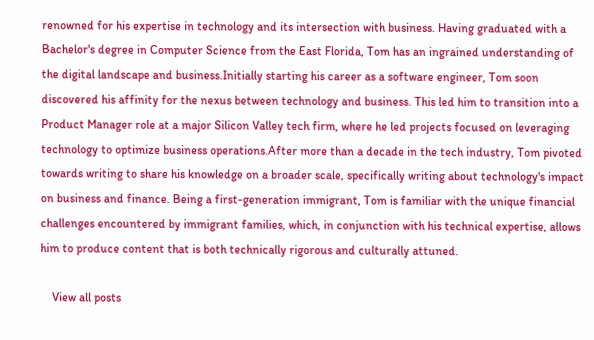renowned for his expertise in technology and its intersection with business. Having graduated with a Bachelor's degree in Computer Science from the East Florida, Tom has an ingrained understanding of the digital landscape and business.Initially starting his career as a software engineer, Tom soon discovered his affinity for the nexus between technology and business. This led him to transition into a Product Manager role at a major Silicon Valley tech firm, where he led projects focused on leveraging technology to optimize business operations.After more than a decade in the tech industry, Tom pivoted towards writing to share his knowledge on a broader scale, specifically writing about technology's impact on business and finance. Being a first-generation immigrant, Tom is familiar with the unique financial challenges encountered by immigrant families, which, in conjunction with his technical expertise, allows him to produce content that is both technically rigorous and culturally attuned.

    View all posts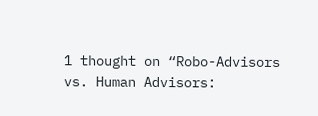1 thought on “Robo-Advisors vs. Human Advisors: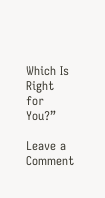Which Is Right for You?”

Leave a Comment